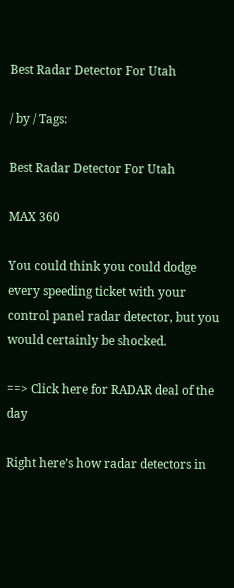Best Radar Detector For Utah

/ by / Tags:

Best Radar Detector For Utah

MAX 360

You could think you could dodge every speeding ticket with your control panel radar detector, but you would certainly be shocked.

==> Click here for RADAR deal of the day

Right here’s how radar detectors in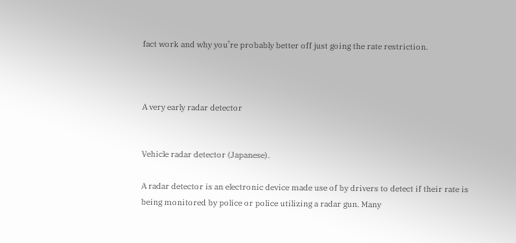fact work and why you’re probably better off just going the rate restriction.



A very early radar detector


Vehicle radar detector (Japanese).

A radar detector is an electronic device made use of by drivers to detect if their rate is being monitored by police or police utilizing a radar gun. Many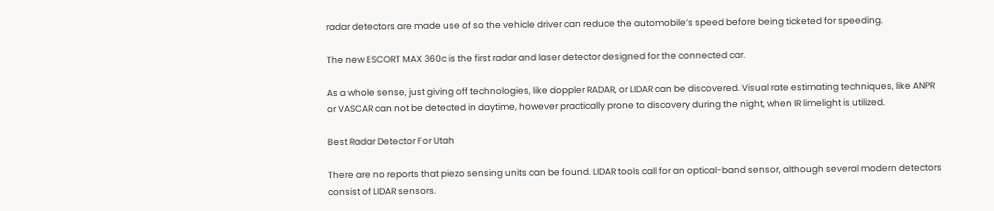radar detectors are made use of so the vehicle driver can reduce the automobile’s speed before being ticketed for speeding.

The new ESCORT MAX 360c is the first radar and laser detector designed for the connected car.

As a whole sense, just giving off technologies, like doppler RADAR, or LIDAR can be discovered. Visual rate estimating techniques, like ANPR or VASCAR can not be detected in daytime, however practically prone to discovery during the night, when IR limelight is utilized.

Best Radar Detector For Utah

There are no reports that piezo sensing units can be found. LIDAR tools call for an optical-band sensor, although several modern detectors consist of LIDAR sensors.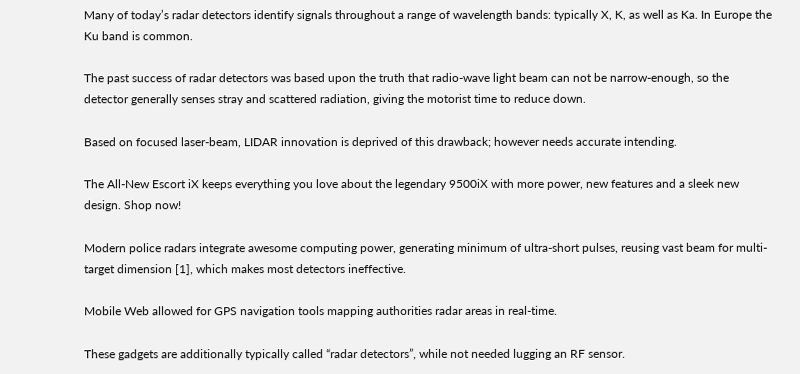Many of today’s radar detectors identify signals throughout a range of wavelength bands: typically X, K, as well as Ka. In Europe the Ku band is common.

The past success of radar detectors was based upon the truth that radio-wave light beam can not be narrow-enough, so the detector generally senses stray and scattered radiation, giving the motorist time to reduce down.

Based on focused laser-beam, LIDAR innovation is deprived of this drawback; however needs accurate intending.

The All-New Escort iX keeps everything you love about the legendary 9500iX with more power, new features and a sleek new design. Shop now!

Modern police radars integrate awesome computing power, generating minimum of ultra-short pulses, reusing vast beam for multi-target dimension [1], which makes most detectors ineffective.

Mobile Web allowed for GPS navigation tools mapping authorities radar areas in real-time.

These gadgets are additionally typically called “radar detectors”, while not needed lugging an RF sensor.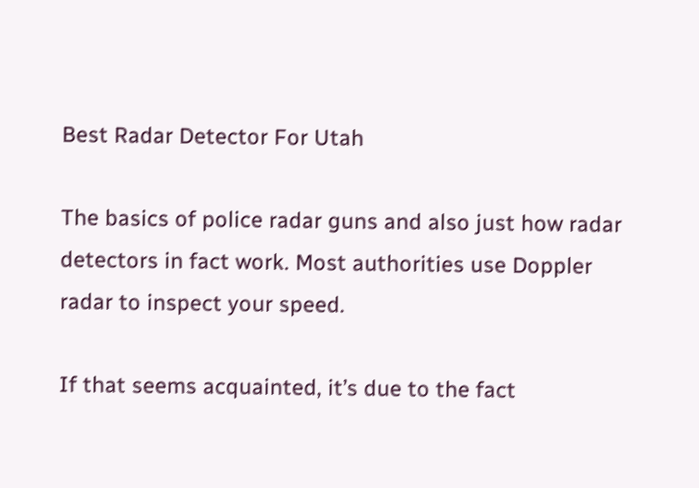Best Radar Detector For Utah

The basics of police radar guns and also just how radar detectors in fact work. Most authorities use Doppler radar to inspect your speed.

If that seems acquainted, it’s due to the fact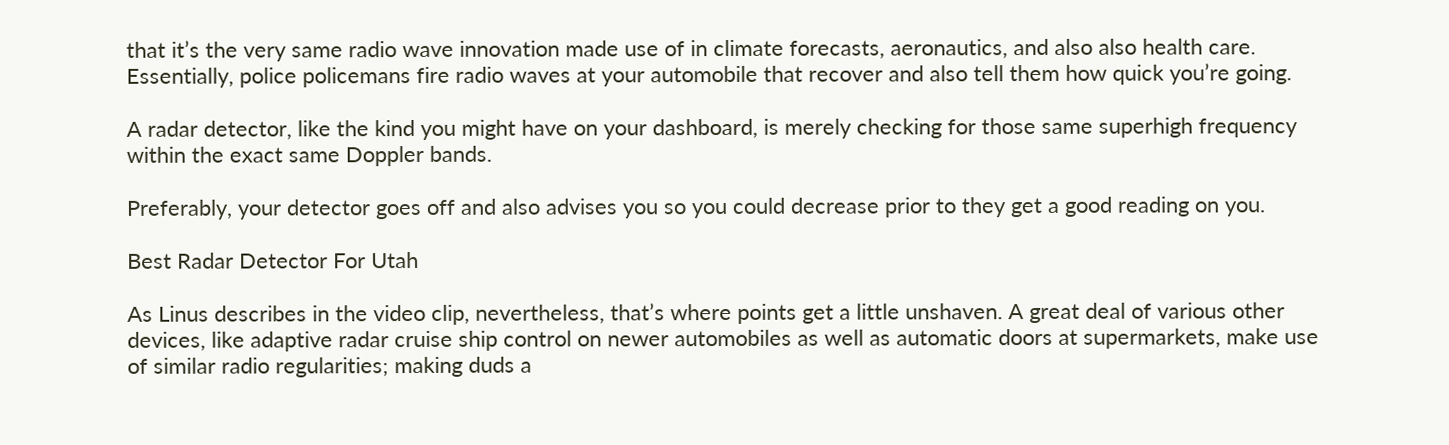that it’s the very same radio wave innovation made use of in climate forecasts, aeronautics, and also also health care. Essentially, police policemans fire radio waves at your automobile that recover and also tell them how quick you’re going.

A radar detector, like the kind you might have on your dashboard, is merely checking for those same superhigh frequency within the exact same Doppler bands.

Preferably, your detector goes off and also advises you so you could decrease prior to they get a good reading on you.

Best Radar Detector For Utah

As Linus describes in the video clip, nevertheless, that’s where points get a little unshaven. A great deal of various other devices, like adaptive radar cruise ship control on newer automobiles as well as automatic doors at supermarkets, make use of similar radio regularities; making duds a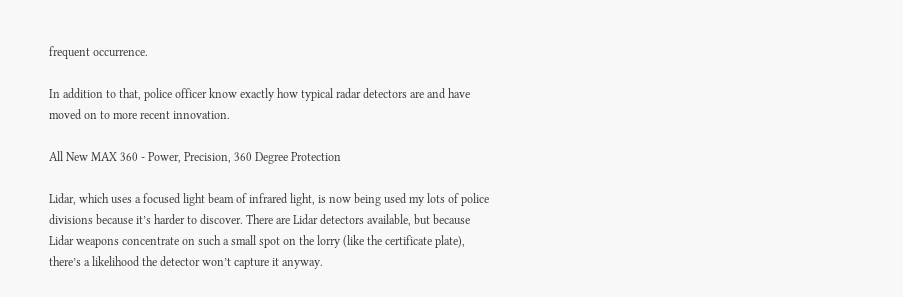frequent occurrence.

In addition to that, police officer know exactly how typical radar detectors are and have moved on to more recent innovation.

All New MAX 360 - Power, Precision, 360 Degree Protection

Lidar, which uses a focused light beam of infrared light, is now being used my lots of police divisions because it’s harder to discover. There are Lidar detectors available, but because Lidar weapons concentrate on such a small spot on the lorry (like the certificate plate), there’s a likelihood the detector won’t capture it anyway.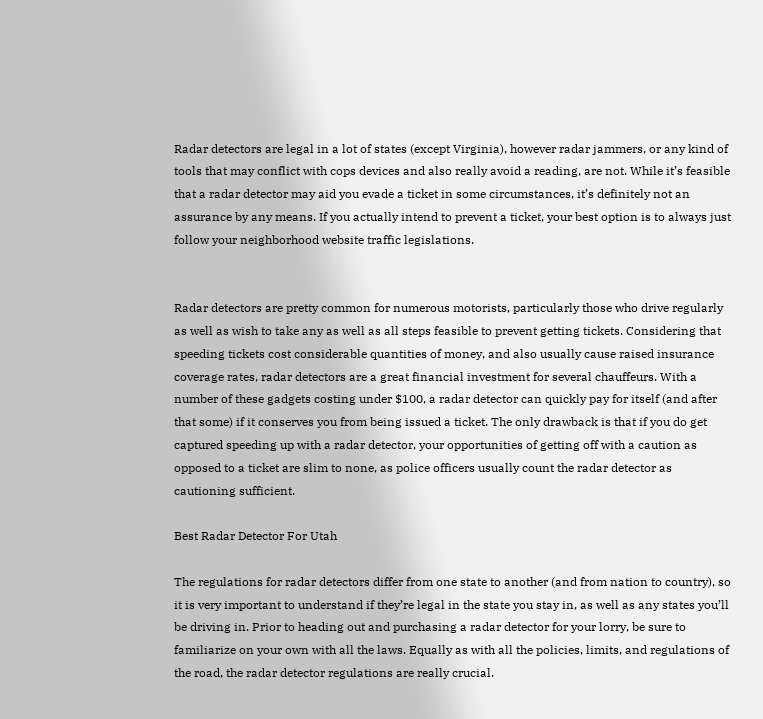Radar detectors are legal in a lot of states (except Virginia), however radar jammers, or any kind of tools that may conflict with cops devices and also really avoid a reading, are not. While it’s feasible that a radar detector may aid you evade a ticket in some circumstances, it’s definitely not an assurance by any means. If you actually intend to prevent a ticket, your best option is to always just follow your neighborhood website traffic legislations.


Radar detectors are pretty common for numerous motorists, particularly those who drive regularly as well as wish to take any as well as all steps feasible to prevent getting tickets. Considering that speeding tickets cost considerable quantities of money, and also usually cause raised insurance coverage rates, radar detectors are a great financial investment for several chauffeurs. With a number of these gadgets costing under $100, a radar detector can quickly pay for itself (and after that some) if it conserves you from being issued a ticket. The only drawback is that if you do get captured speeding up with a radar detector, your opportunities of getting off with a caution as opposed to a ticket are slim to none, as police officers usually count the radar detector as cautioning sufficient.

Best Radar Detector For Utah

The regulations for radar detectors differ from one state to another (and from nation to country), so it is very important to understand if they’re legal in the state you stay in, as well as any states you’ll be driving in. Prior to heading out and purchasing a radar detector for your lorry, be sure to familiarize on your own with all the laws. Equally as with all the policies, limits, and regulations of the road, the radar detector regulations are really crucial.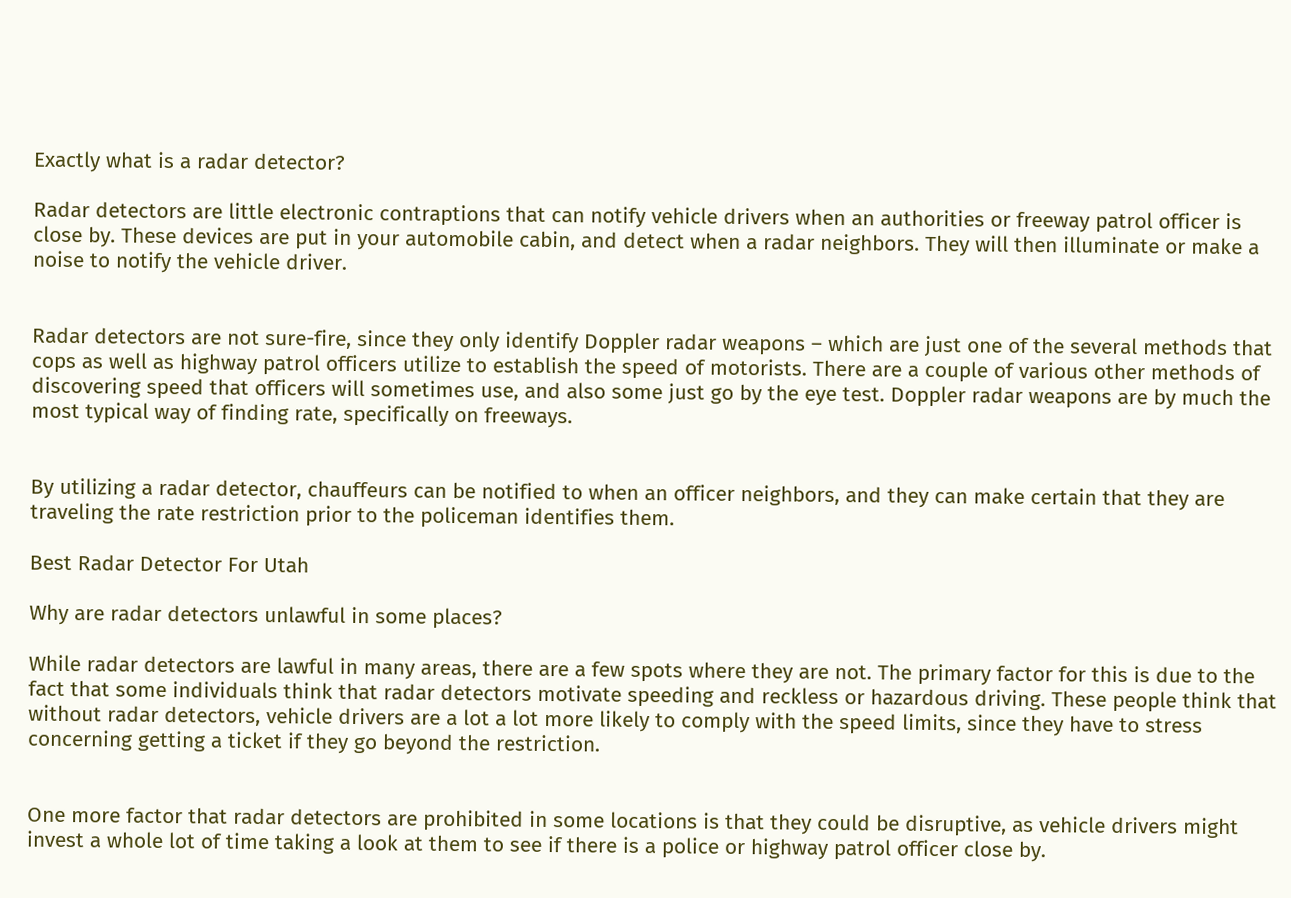Exactly what is a radar detector?

Radar detectors are little electronic contraptions that can notify vehicle drivers when an authorities or freeway patrol officer is close by. These devices are put in your automobile cabin, and detect when a radar neighbors. They will then illuminate or make a noise to notify the vehicle driver.


Radar detectors are not sure-fire, since they only identify Doppler radar weapons – which are just one of the several methods that cops as well as highway patrol officers utilize to establish the speed of motorists. There are a couple of various other methods of discovering speed that officers will sometimes use, and also some just go by the eye test. Doppler radar weapons are by much the most typical way of finding rate, specifically on freeways.


By utilizing a radar detector, chauffeurs can be notified to when an officer neighbors, and they can make certain that they are traveling the rate restriction prior to the policeman identifies them.

Best Radar Detector For Utah

Why are radar detectors unlawful in some places?

While radar detectors are lawful in many areas, there are a few spots where they are not. The primary factor for this is due to the fact that some individuals think that radar detectors motivate speeding and reckless or hazardous driving. These people think that without radar detectors, vehicle drivers are a lot a lot more likely to comply with the speed limits, since they have to stress concerning getting a ticket if they go beyond the restriction.


One more factor that radar detectors are prohibited in some locations is that they could be disruptive, as vehicle drivers might invest a whole lot of time taking a look at them to see if there is a police or highway patrol officer close by.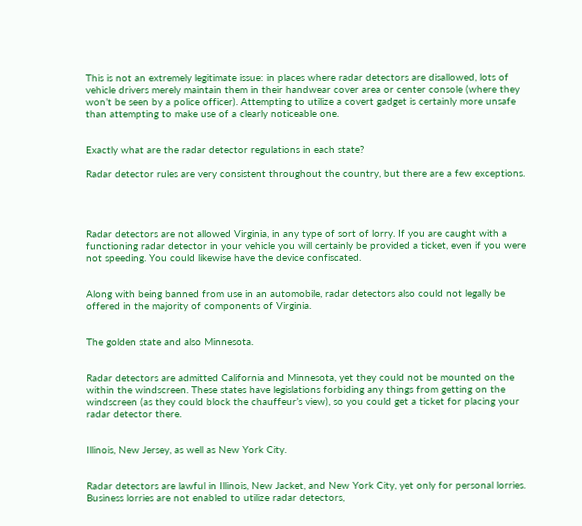This is not an extremely legitimate issue: in places where radar detectors are disallowed, lots of vehicle drivers merely maintain them in their handwear cover area or center console (where they won’t be seen by a police officer). Attempting to utilize a covert gadget is certainly more unsafe than attempting to make use of a clearly noticeable one.


Exactly what are the radar detector regulations in each state?

Radar detector rules are very consistent throughout the country, but there are a few exceptions.




Radar detectors are not allowed Virginia, in any type of sort of lorry. If you are caught with a functioning radar detector in your vehicle you will certainly be provided a ticket, even if you were not speeding. You could likewise have the device confiscated.


Along with being banned from use in an automobile, radar detectors also could not legally be offered in the majority of components of Virginia.


The golden state and also Minnesota.


Radar detectors are admitted California and Minnesota, yet they could not be mounted on the within the windscreen. These states have legislations forbiding any things from getting on the windscreen (as they could block the chauffeur’s view), so you could get a ticket for placing your radar detector there.


Illinois, New Jersey, as well as New York City.


Radar detectors are lawful in Illinois, New Jacket, and New York City, yet only for personal lorries. Business lorries are not enabled to utilize radar detectors,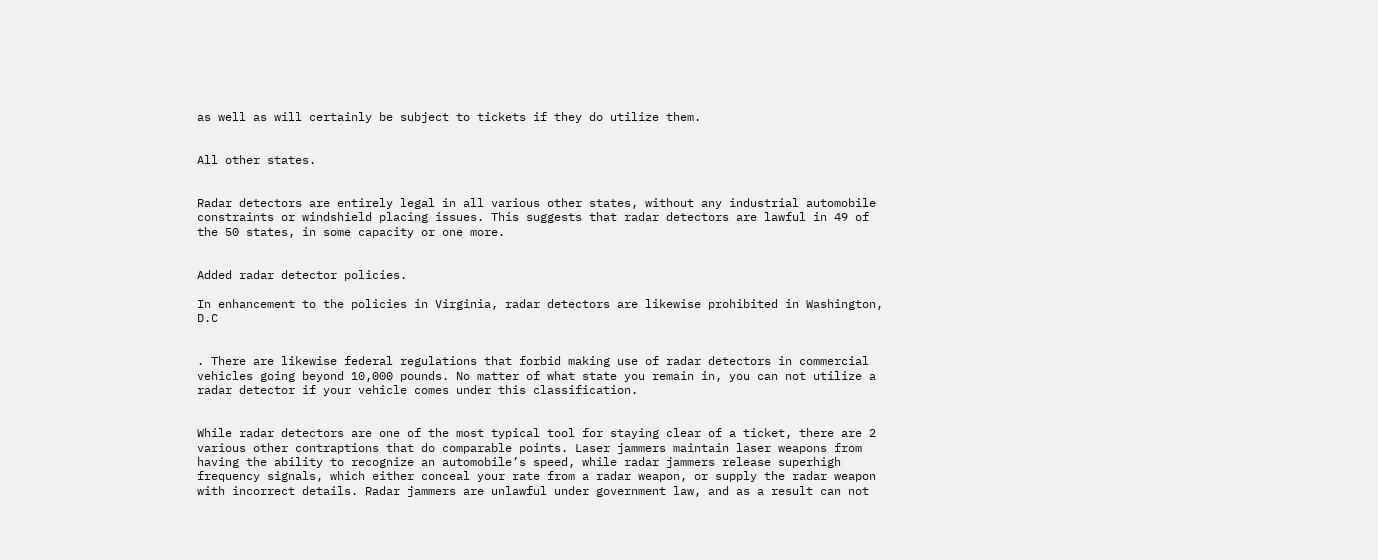as well as will certainly be subject to tickets if they do utilize them.


All other states.


Radar detectors are entirely legal in all various other states, without any industrial automobile constraints or windshield placing issues. This suggests that radar detectors are lawful in 49 of the 50 states, in some capacity or one more.


Added radar detector policies.

In enhancement to the policies in Virginia, radar detectors are likewise prohibited in Washington, D.C


. There are likewise federal regulations that forbid making use of radar detectors in commercial vehicles going beyond 10,000 pounds. No matter of what state you remain in, you can not utilize a radar detector if your vehicle comes under this classification.


While radar detectors are one of the most typical tool for staying clear of a ticket, there are 2 various other contraptions that do comparable points. Laser jammers maintain laser weapons from having the ability to recognize an automobile’s speed, while radar jammers release superhigh frequency signals, which either conceal your rate from a radar weapon, or supply the radar weapon with incorrect details. Radar jammers are unlawful under government law, and as a result can not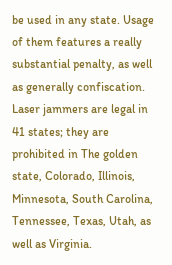be used in any state. Usage of them features a really substantial penalty, as well as generally confiscation. Laser jammers are legal in 41 states; they are prohibited in The golden state, Colorado, Illinois, Minnesota, South Carolina, Tennessee, Texas, Utah, as well as Virginia.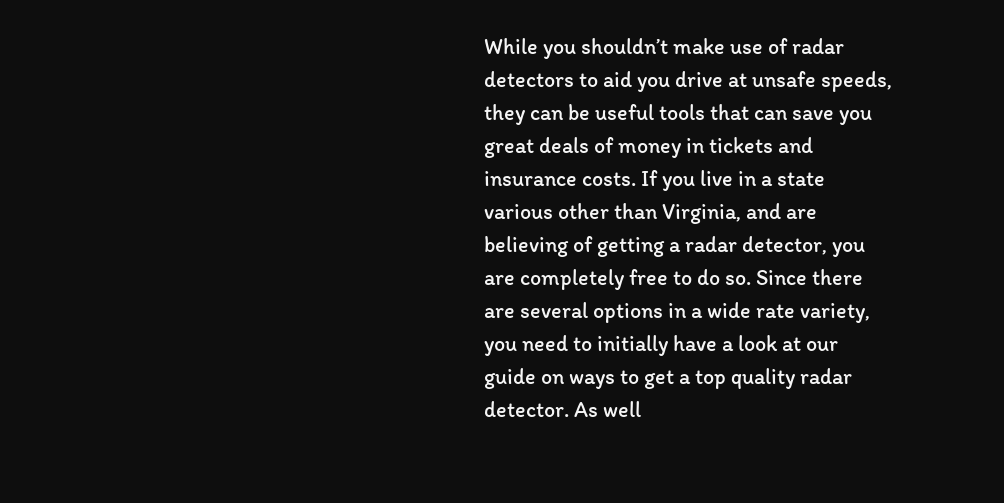While you shouldn’t make use of radar detectors to aid you drive at unsafe speeds, they can be useful tools that can save you great deals of money in tickets and insurance costs. If you live in a state various other than Virginia, and are believing of getting a radar detector, you are completely free to do so. Since there are several options in a wide rate variety, you need to initially have a look at our guide on ways to get a top quality radar detector. As well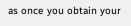as once you obtain your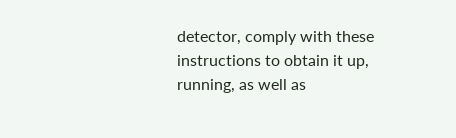detector, comply with these instructions to obtain it up, running, as well as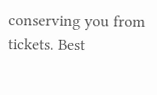conserving you from tickets. Best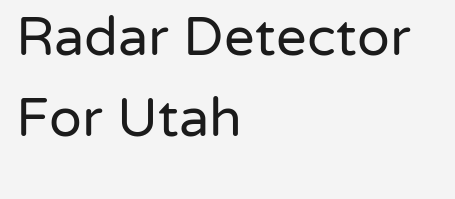Radar Detector For Utah